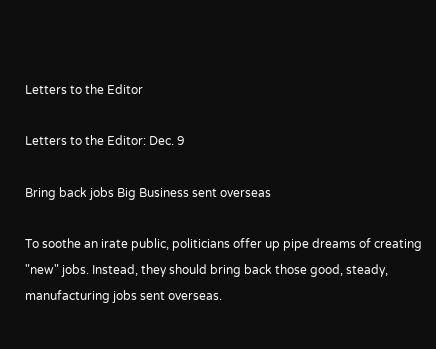Letters to the Editor

Letters to the Editor: Dec. 9

Bring back jobs Big Business sent overseas

To soothe an irate public, politicians offer up pipe dreams of creating "new" jobs. Instead, they should bring back those good, steady, manufacturing jobs sent overseas.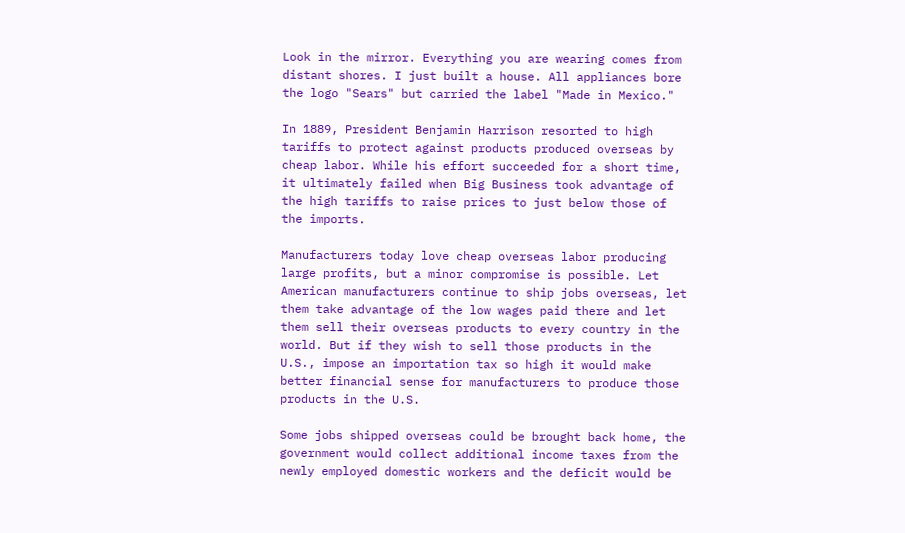Look in the mirror. Everything you are wearing comes from distant shores. I just built a house. All appliances bore the logo "Sears" but carried the label "Made in Mexico."

In 1889, President Benjamin Harrison resorted to high tariffs to protect against products produced overseas by cheap labor. While his effort succeeded for a short time, it ultimately failed when Big Business took advantage of the high tariffs to raise prices to just below those of the imports.

Manufacturers today love cheap overseas labor producing large profits, but a minor compromise is possible. Let American manufacturers continue to ship jobs overseas, let them take advantage of the low wages paid there and let them sell their overseas products to every country in the world. But if they wish to sell those products in the U.S., impose an importation tax so high it would make better financial sense for manufacturers to produce those products in the U.S.

Some jobs shipped overseas could be brought back home, the government would collect additional income taxes from the newly employed domestic workers and the deficit would be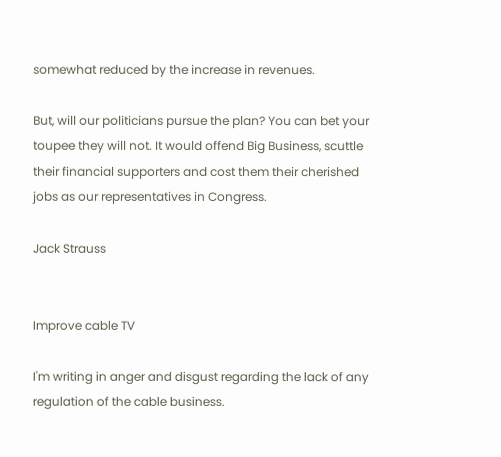somewhat reduced by the increase in revenues.

But, will our politicians pursue the plan? You can bet your toupee they will not. It would offend Big Business, scuttle their financial supporters and cost them their cherished jobs as our representatives in Congress.

Jack Strauss


Improve cable TV

I'm writing in anger and disgust regarding the lack of any regulation of the cable business.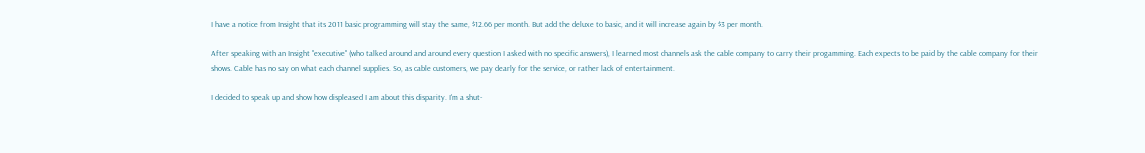I have a notice from Insight that its 2011 basic programming will stay the same, $12.66 per month. But add the deluxe to basic, and it will increase again by $3 per month.

After speaking with an Insight "executive" (who talked around and around every question I asked with no specific answers), I learned most channels ask the cable company to carry their progamming. Each expects to be paid by the cable company for their shows. Cable has no say on what each channel supplies. So, as cable customers, we pay dearly for the service, or rather lack of entertainment.

I decided to speak up and show how displeased I am about this disparity. I'm a shut-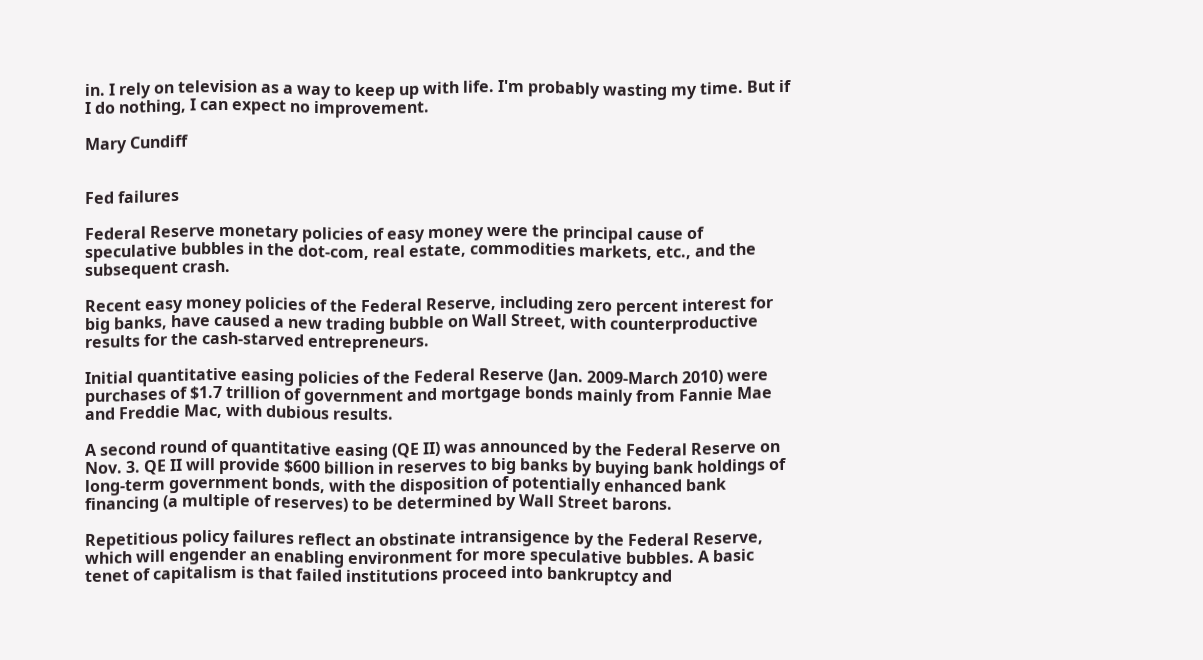in. I rely on television as a way to keep up with life. I'm probably wasting my time. But if I do nothing, I can expect no improvement.

Mary Cundiff


Fed failures

Federal Reserve monetary policies of easy money were the principal cause of speculative bubbles in the dot-com, real estate, commodities markets, etc., and the subsequent crash.

Recent easy money policies of the Federal Reserve, including zero percent interest for big banks, have caused a new trading bubble on Wall Street, with counterproductive results for the cash-starved entrepreneurs.

Initial quantitative easing policies of the Federal Reserve (Jan. 2009-March 2010) were purchases of $1.7 trillion of government and mortgage bonds mainly from Fannie Mae and Freddie Mac, with dubious results.

A second round of quantitative easing (QE II) was announced by the Federal Reserve on Nov. 3. QE II will provide $600 billion in reserves to big banks by buying bank holdings of long-term government bonds, with the disposition of potentially enhanced bank financing (a multiple of reserves) to be determined by Wall Street barons.

Repetitious policy failures reflect an obstinate intransigence by the Federal Reserve, which will engender an enabling environment for more speculative bubbles. A basic tenet of capitalism is that failed institutions proceed into bankruptcy and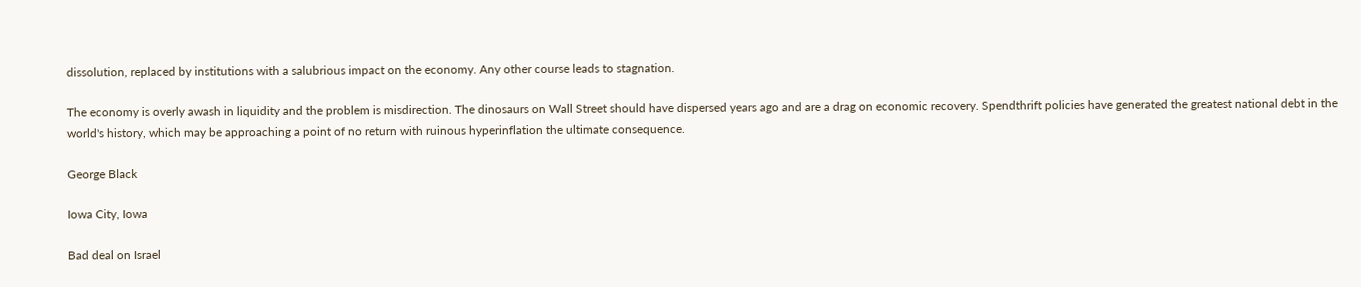dissolution, replaced by institutions with a salubrious impact on the economy. Any other course leads to stagnation.

The economy is overly awash in liquidity and the problem is misdirection. The dinosaurs on Wall Street should have dispersed years ago and are a drag on economic recovery. Spendthrift policies have generated the greatest national debt in the world's history, which may be approaching a point of no return with ruinous hyperinflation the ultimate consequence.

George Black

Iowa City, Iowa

Bad deal on Israel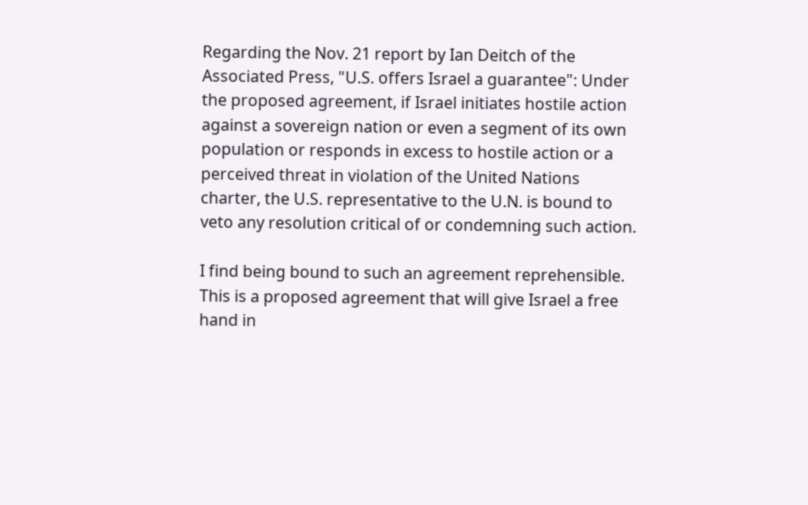Regarding the Nov. 21 report by Ian Deitch of the Associated Press, "U.S. offers Israel a guarantee": Under the proposed agreement, if Israel initiates hostile action against a sovereign nation or even a segment of its own population or responds in excess to hostile action or a perceived threat in violation of the United Nations charter, the U.S. representative to the U.N. is bound to veto any resolution critical of or condemning such action.

I find being bound to such an agreement reprehensible. This is a proposed agreement that will give Israel a free hand in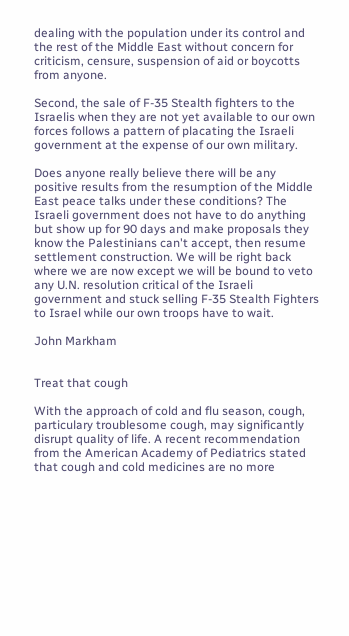dealing with the population under its control and the rest of the Middle East without concern for criticism, censure, suspension of aid or boycotts from anyone.

Second, the sale of F-35 Stealth fighters to the Israelis when they are not yet available to our own forces follows a pattern of placating the Israeli government at the expense of our own military.

Does anyone really believe there will be any positive results from the resumption of the Middle East peace talks under these conditions? The Israeli government does not have to do anything but show up for 90 days and make proposals they know the Palestinians can't accept, then resume settlement construction. We will be right back where we are now except we will be bound to veto any U.N. resolution critical of the Israeli government and stuck selling F-35 Stealth Fighters to Israel while our own troops have to wait.

John Markham


Treat that cough

With the approach of cold and flu season, cough, particulary troublesome cough, may significantly disrupt quality of life. A recent recommendation from the American Academy of Pediatrics stated that cough and cold medicines are no more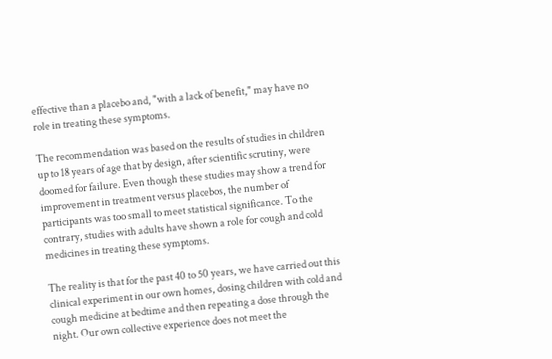effective than a placebo and, "with a lack of benefit," may have no role in treating these symptoms.

The recommendation was based on the results of studies in children up to 18 years of age that by design, after scientific scrutiny, were doomed for failure. Even though these studies may show a trend for improvement in treatment versus placebos, the number of participants was too small to meet statistical significance. To the contrary, studies with adults have shown a role for cough and cold medicines in treating these symptoms.

The reality is that for the past 40 to 50 years, we have carried out this clinical experiment in our own homes, dosing children with cold and cough medicine at bedtime and then repeating a dose through the night. Our own collective experience does not meet the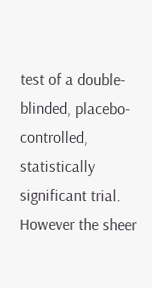test of a double-blinded, placebo-controlled, statistically significant trial. However the sheer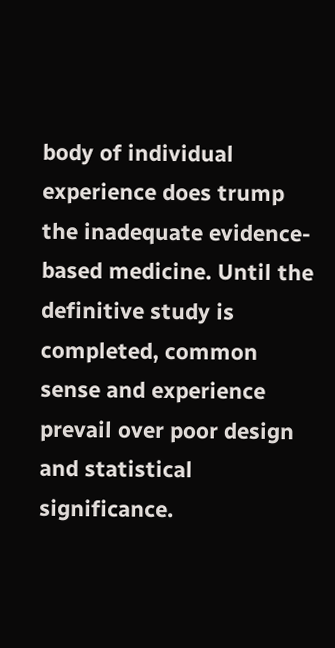body of individual experience does trump the inadequate evidence-based medicine. Until the definitive study is completed, common sense and experience prevail over poor design and statistical significance.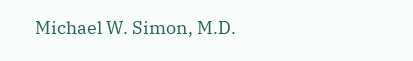Michael W. Simon, M.D.